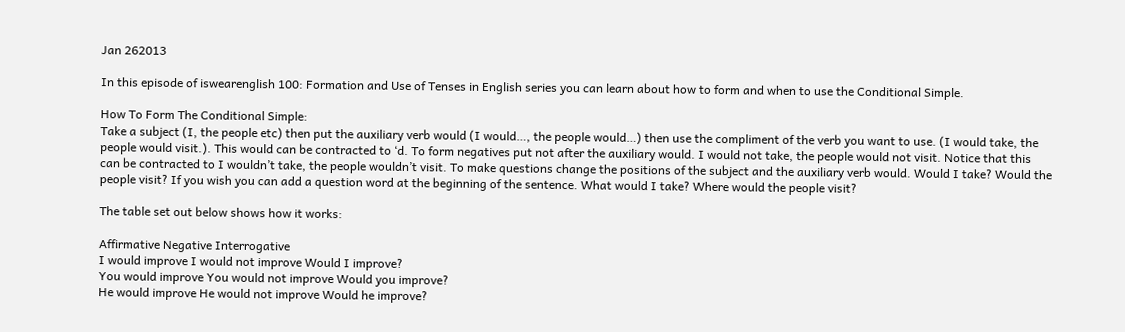Jan 262013

In this episode of iswearenglish 100: Formation and Use of Tenses in English series you can learn about how to form and when to use the Conditional Simple.

How To Form The Conditional Simple:
Take a subject (I, the people etc) then put the auxiliary verb would (I would…, the people would…) then use the compliment of the verb you want to use. (I would take, the people would visit.). This would can be contracted to ‘d. To form negatives put not after the auxiliary would. I would not take, the people would not visit. Notice that this can be contracted to I wouldn’t take, the people wouldn’t visit. To make questions change the positions of the subject and the auxiliary verb would. Would I take? Would the people visit? If you wish you can add a question word at the beginning of the sentence. What would I take? Where would the people visit?

The table set out below shows how it works:

Affirmative Negative Interrogative
I would improve I would not improve Would I improve?
You would improve You would not improve Would you improve?
He would improve He would not improve Would he improve?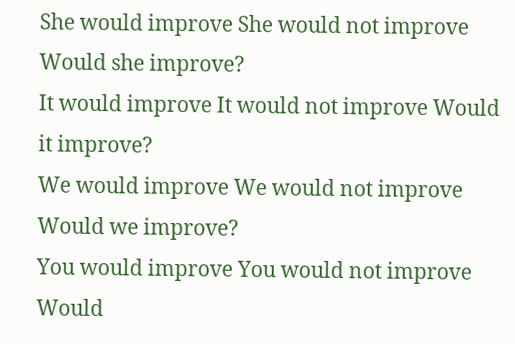She would improve She would not improve Would she improve?
It would improve It would not improve Would it improve?
We would improve We would not improve Would we improve?
You would improve You would not improve Would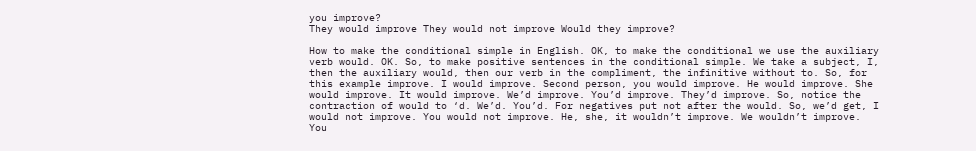you improve?
They would improve They would not improve Would they improve?

How to make the conditional simple in English. OK, to make the conditional we use the auxiliary verb would. OK. So, to make positive sentences in the conditional simple. We take a subject, I, then the auxiliary would, then our verb in the compliment, the infinitive without to. So, for this example improve. I would improve. Second person, you would improve. He would improve. She would improve. It would improve. We’d improve. You’d improve. They’d improve. So, notice the contraction of would to ‘d. We’d. You’d. For negatives put not after the would. So, we’d get, I would not improve. You would not improve. He, she, it wouldn’t improve. We wouldn’t improve. You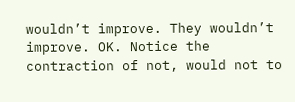wouldn’t improve. They wouldn’t improve. OK. Notice the contraction of not, would not to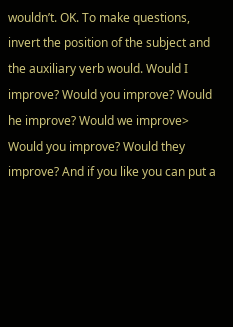wouldn’t. OK. To make questions, invert the position of the subject and the auxiliary verb would. Would I improve? Would you improve? Would he improve? Would we improve> Would you improve? Would they improve? And if you like you can put a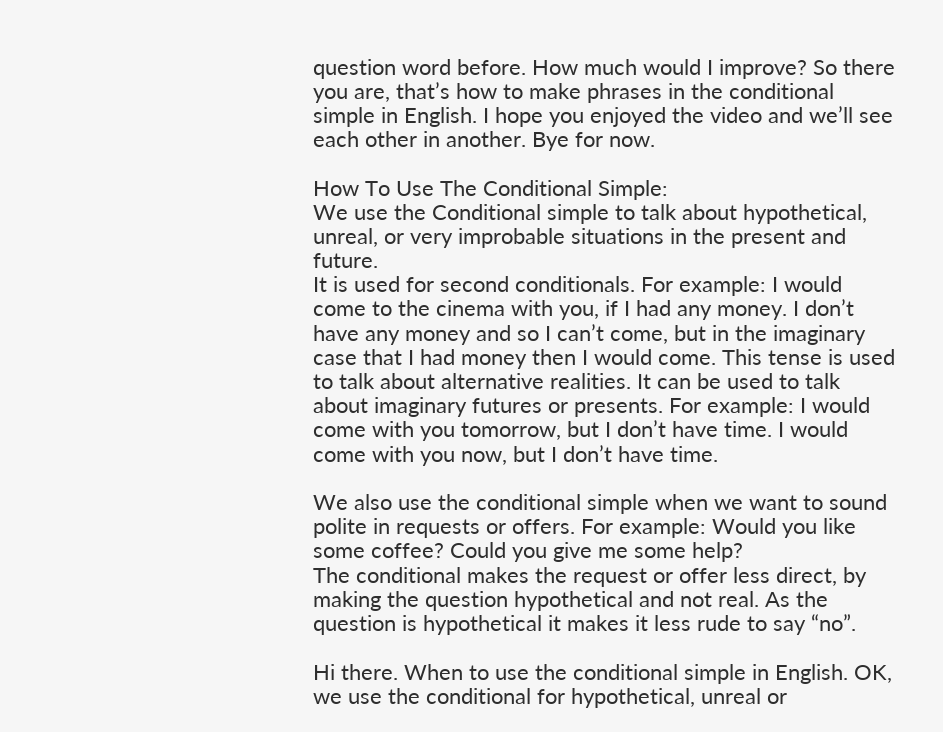question word before. How much would I improve? So there you are, that’s how to make phrases in the conditional simple in English. I hope you enjoyed the video and we’ll see each other in another. Bye for now.

How To Use The Conditional Simple:
We use the Conditional simple to talk about hypothetical, unreal, or very improbable situations in the present and future.
It is used for second conditionals. For example: I would come to the cinema with you, if I had any money. I don’t have any money and so I can’t come, but in the imaginary case that I had money then I would come. This tense is used to talk about alternative realities. It can be used to talk about imaginary futures or presents. For example: I would come with you tomorrow, but I don’t have time. I would come with you now, but I don’t have time.

We also use the conditional simple when we want to sound polite in requests or offers. For example: Would you like some coffee? Could you give me some help?
The conditional makes the request or offer less direct, by making the question hypothetical and not real. As the question is hypothetical it makes it less rude to say “no”.

Hi there. When to use the conditional simple in English. OK, we use the conditional for hypothetical, unreal or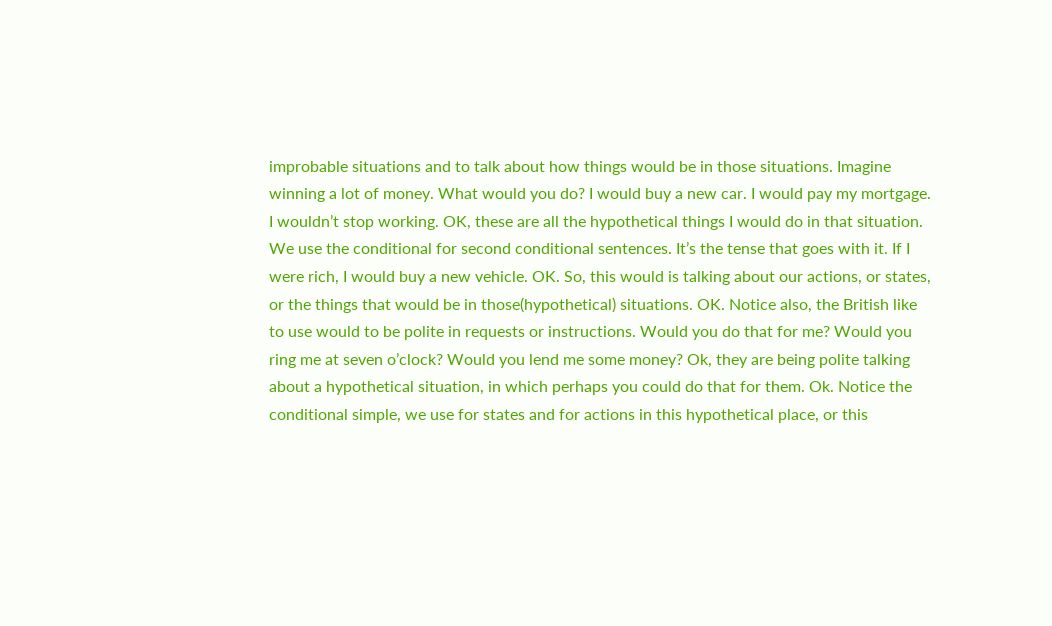improbable situations and to talk about how things would be in those situations. Imagine winning a lot of money. What would you do? I would buy a new car. I would pay my mortgage. I wouldn’t stop working. OK, these are all the hypothetical things I would do in that situation. We use the conditional for second conditional sentences. It’s the tense that goes with it. If I were rich, I would buy a new vehicle. OK. So, this would is talking about our actions, or states, or the things that would be in those(hypothetical) situations. OK. Notice also, the British like to use would to be polite in requests or instructions. Would you do that for me? Would you ring me at seven o’clock? Would you lend me some money? Ok, they are being polite talking about a hypothetical situation, in which perhaps you could do that for them. Ok. Notice the conditional simple, we use for states and for actions in this hypothetical place, or this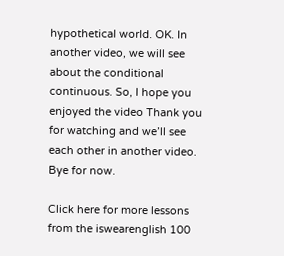hypothetical world. OK. In another video, we will see about the conditional continuous. So, I hope you enjoyed the video Thank you for watching and we’ll see each other in another video. Bye for now.

Click here for more lessons from the iswearenglish 100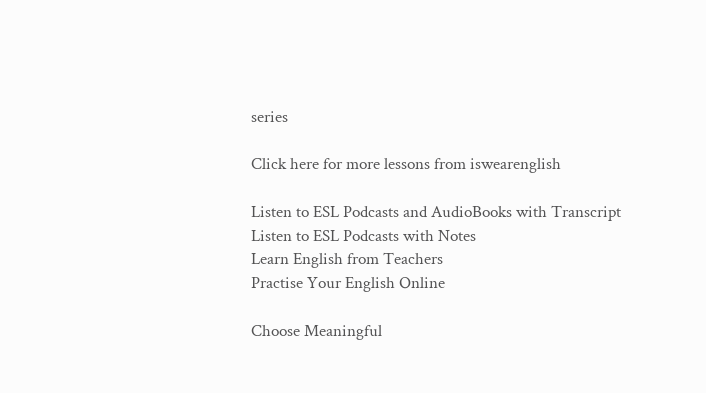series

Click here for more lessons from iswearenglish

Listen to ESL Podcasts and AudioBooks with Transcript
Listen to ESL Podcasts with Notes
Learn English from Teachers
Practise Your English Online

Choose Meaningful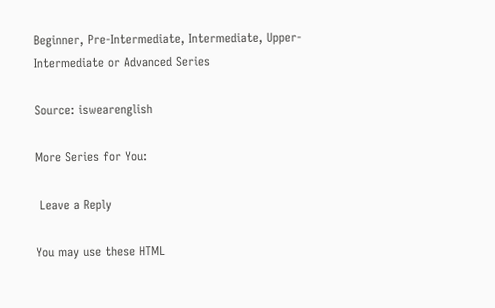Beginner, Pre-Intermediate, Intermediate, Upper-Intermediate or Advanced Series

Source: iswearenglish

More Series for You:

 Leave a Reply

You may use these HTML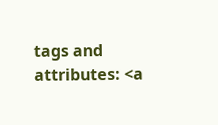tags and attributes: <a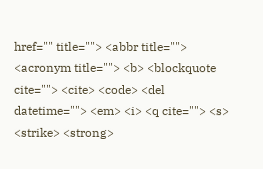href="" title=""> <abbr title=""> <acronym title=""> <b> <blockquote cite=""> <cite> <code> <del datetime=""> <em> <i> <q cite=""> <s> <strike> <strong>